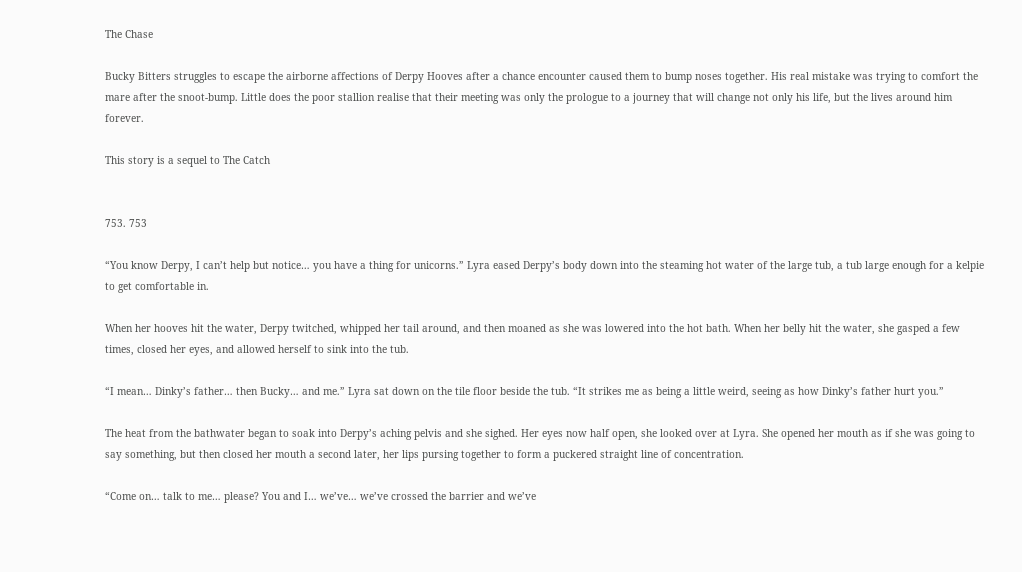The Chase

Bucky Bitters struggles to escape the airborne affections of Derpy Hooves after a chance encounter caused them to bump noses together. His real mistake was trying to comfort the mare after the snoot-bump. Little does the poor stallion realise that their meeting was only the prologue to a journey that will change not only his life, but the lives around him forever.

This story is a sequel to The Catch


753. 753

“You know Derpy, I can’t help but notice… you have a thing for unicorns.” Lyra eased Derpy’s body down into the steaming hot water of the large tub, a tub large enough for a kelpie to get comfortable in.

When her hooves hit the water, Derpy twitched, whipped her tail around, and then moaned as she was lowered into the hot bath. When her belly hit the water, she gasped a few times, closed her eyes, and allowed herself to sink into the tub.

“I mean… Dinky’s father… then Bucky… and me.” Lyra sat down on the tile floor beside the tub. “It strikes me as being a little weird, seeing as how Dinky’s father hurt you.”

The heat from the bathwater began to soak into Derpy’s aching pelvis and she sighed. Her eyes now half open, she looked over at Lyra. She opened her mouth as if she was going to say something, but then closed her mouth a second later, her lips pursing together to form a puckered straight line of concentration.

“Come on… talk to me… please? You and I… we’ve… we’ve crossed the barrier and we’ve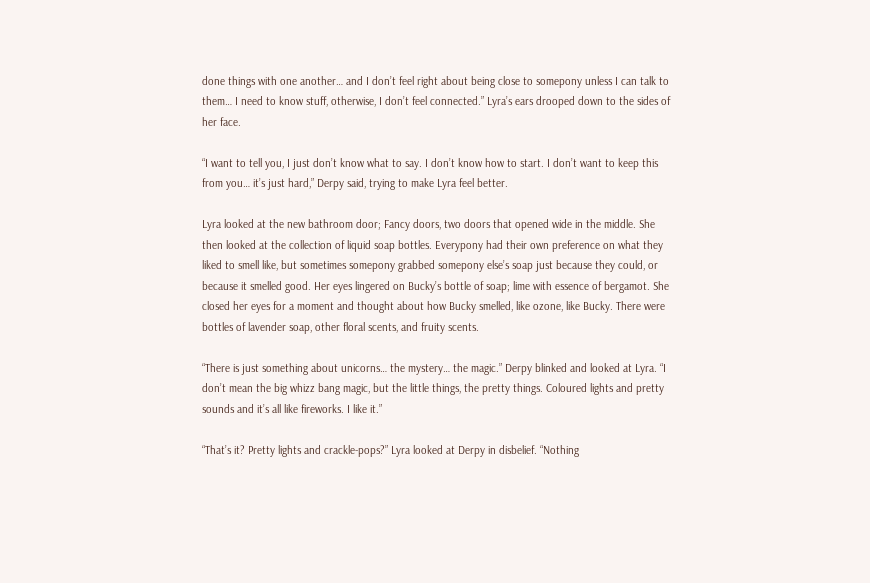done things with one another… and I don’t feel right about being close to somepony unless I can talk to them… I need to know stuff, otherwise, I don’t feel connected.” Lyra’s ears drooped down to the sides of her face.

“I want to tell you, I just don’t know what to say. I don’t know how to start. I don’t want to keep this from you… it’s just hard,” Derpy said, trying to make Lyra feel better.

Lyra looked at the new bathroom door; Fancy doors, two doors that opened wide in the middle. She then looked at the collection of liquid soap bottles. Everypony had their own preference on what they liked to smell like, but sometimes somepony grabbed somepony else’s soap just because they could, or because it smelled good. Her eyes lingered on Bucky’s bottle of soap; lime with essence of bergamot. She closed her eyes for a moment and thought about how Bucky smelled, like ozone, like Bucky. There were bottles of lavender soap, other floral scents, and fruity scents.

“There is just something about unicorns… the mystery… the magic.” Derpy blinked and looked at Lyra. “I don’t mean the big whizz bang magic, but the little things, the pretty things. Coloured lights and pretty sounds and it’s all like fireworks. I like it.”

“That’s it? Pretty lights and crackle-pops?” Lyra looked at Derpy in disbelief. “Nothing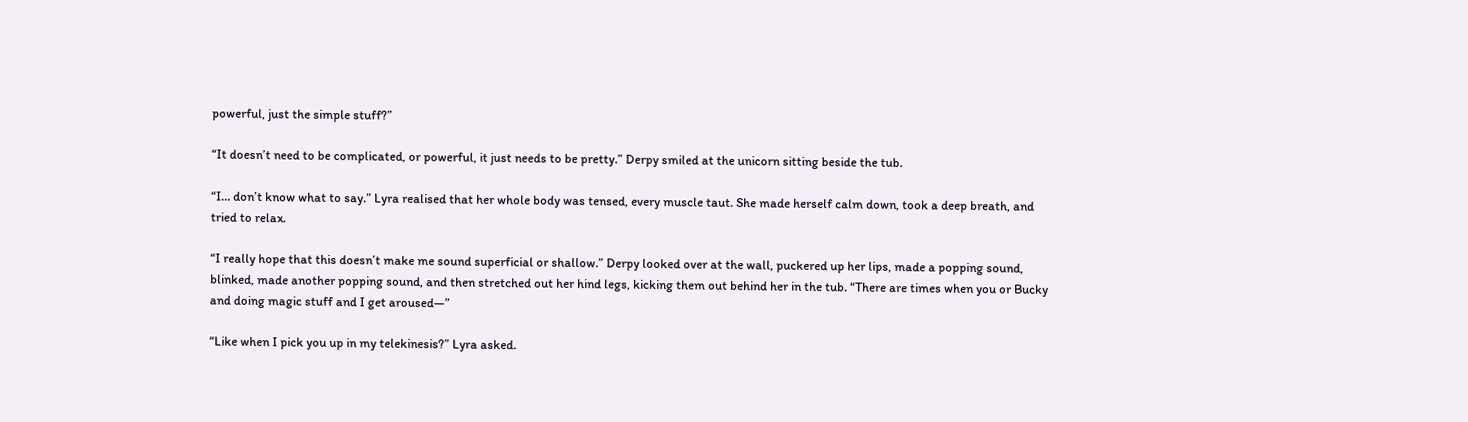powerful, just the simple stuff?”

“It doesn’t need to be complicated, or powerful, it just needs to be pretty.” Derpy smiled at the unicorn sitting beside the tub.

“I… don’t know what to say.” Lyra realised that her whole body was tensed, every muscle taut. She made herself calm down, took a deep breath, and tried to relax.

“I really hope that this doesn’t make me sound superficial or shallow.” Derpy looked over at the wall, puckered up her lips, made a popping sound, blinked, made another popping sound, and then stretched out her hind legs, kicking them out behind her in the tub. “There are times when you or Bucky and doing magic stuff and I get aroused—”

“Like when I pick you up in my telekinesis?” Lyra asked.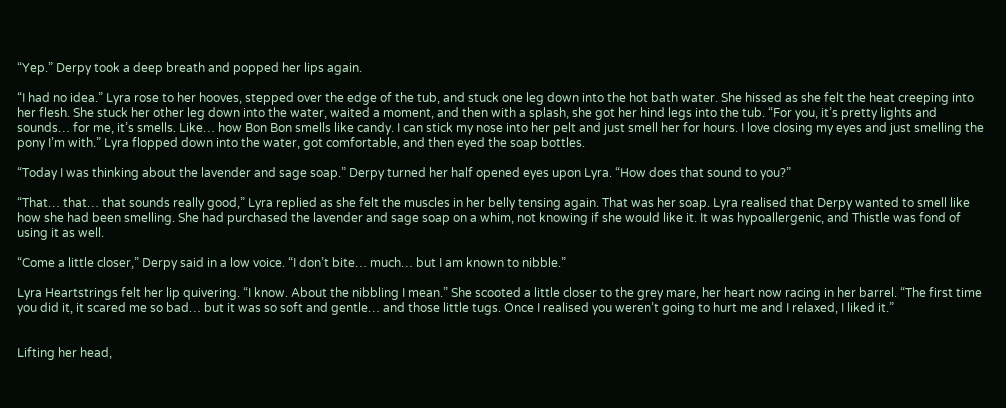“Yep.” Derpy took a deep breath and popped her lips again.

“I had no idea.” Lyra rose to her hooves, stepped over the edge of the tub, and stuck one leg down into the hot bath water. She hissed as she felt the heat creeping into her flesh. She stuck her other leg down into the water, waited a moment, and then with a splash, she got her hind legs into the tub. “For you, it’s pretty lights and sounds… for me, it’s smells. Like… how Bon Bon smells like candy. I can stick my nose into her pelt and just smell her for hours. I love closing my eyes and just smelling the pony I’m with.” Lyra flopped down into the water, got comfortable, and then eyed the soap bottles.

“Today I was thinking about the lavender and sage soap.” Derpy turned her half opened eyes upon Lyra. “How does that sound to you?”

“That… that… that sounds really good,” Lyra replied as she felt the muscles in her belly tensing again. That was her soap. Lyra realised that Derpy wanted to smell like how she had been smelling. She had purchased the lavender and sage soap on a whim, not knowing if she would like it. It was hypoallergenic, and Thistle was fond of using it as well.

“Come a little closer,” Derpy said in a low voice. “I don’t bite… much… but I am known to nibble.”

Lyra Heartstrings felt her lip quivering. “I know. About the nibbling I mean.” She scooted a little closer to the grey mare, her heart now racing in her barrel. “The first time you did it, it scared me so bad… but it was so soft and gentle… and those little tugs. Once I realised you weren’t going to hurt me and I relaxed, I liked it.”


Lifting her head,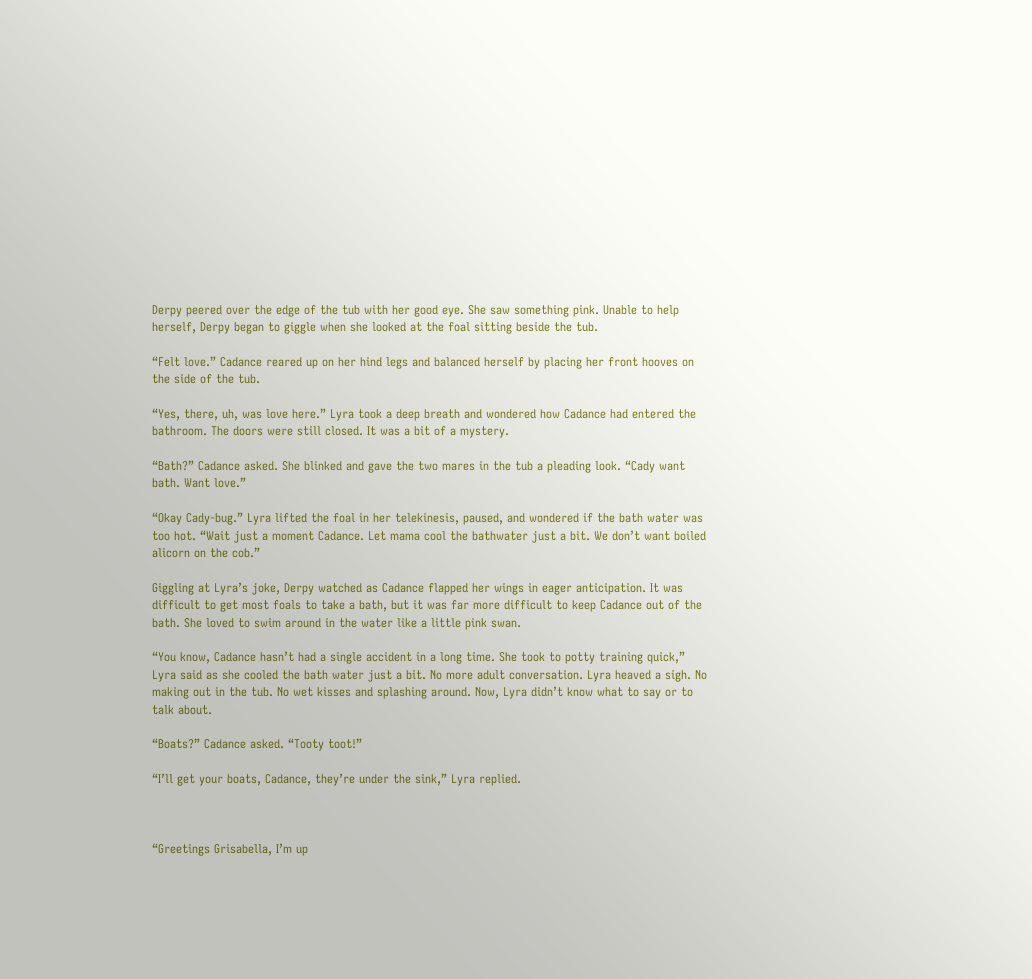Derpy peered over the edge of the tub with her good eye. She saw something pink. Unable to help herself, Derpy began to giggle when she looked at the foal sitting beside the tub.

“Felt love.” Cadance reared up on her hind legs and balanced herself by placing her front hooves on the side of the tub.

“Yes, there, uh, was love here.” Lyra took a deep breath and wondered how Cadance had entered the bathroom. The doors were still closed. It was a bit of a mystery.

“Bath?” Cadance asked. She blinked and gave the two mares in the tub a pleading look. “Cady want bath. Want love.”

“Okay Cady-bug.” Lyra lifted the foal in her telekinesis, paused, and wondered if the bath water was too hot. “Wait just a moment Cadance. Let mama cool the bathwater just a bit. We don’t want boiled alicorn on the cob.”

Giggling at Lyra’s joke, Derpy watched as Cadance flapped her wings in eager anticipation. It was difficult to get most foals to take a bath, but it was far more difficult to keep Cadance out of the bath. She loved to swim around in the water like a little pink swan.

“You know, Cadance hasn’t had a single accident in a long time. She took to potty training quick,” Lyra said as she cooled the bath water just a bit. No more adult conversation. Lyra heaved a sigh. No making out in the tub. No wet kisses and splashing around. Now, Lyra didn’t know what to say or to talk about.

“Boats?” Cadance asked. “Tooty toot!”

“I’ll get your boats, Cadance, they’re under the sink,” Lyra replied.



“Greetings Grisabella, I’m up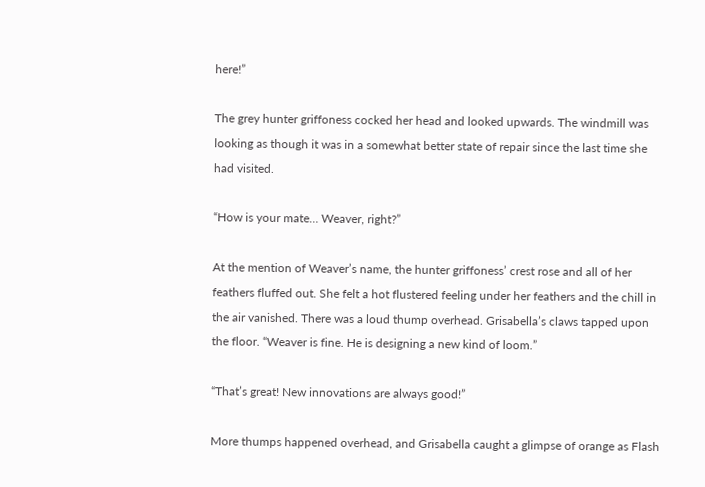here!”

The grey hunter griffoness cocked her head and looked upwards. The windmill was looking as though it was in a somewhat better state of repair since the last time she had visited.

“How is your mate… Weaver, right?”

At the mention of Weaver’s name, the hunter griffoness’ crest rose and all of her feathers fluffed out. She felt a hot flustered feeling under her feathers and the chill in the air vanished. There was a loud thump overhead. Grisabella’s claws tapped upon the floor. “Weaver is fine. He is designing a new kind of loom.”

“That’s great! New innovations are always good!”

More thumps happened overhead, and Grisabella caught a glimpse of orange as Flash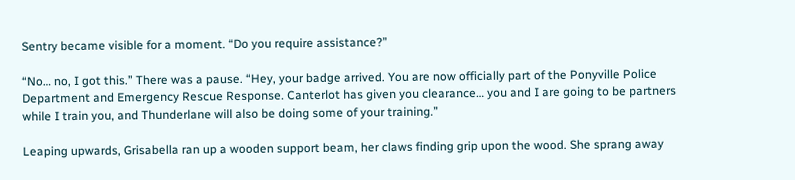Sentry became visible for a moment. “Do you require assistance?”

“No… no, I got this.” There was a pause. “Hey, your badge arrived. You are now officially part of the Ponyville Police Department and Emergency Rescue Response. Canterlot has given you clearance… you and I are going to be partners while I train you, and Thunderlane will also be doing some of your training.”

Leaping upwards, Grisabella ran up a wooden support beam, her claws finding grip upon the wood. She sprang away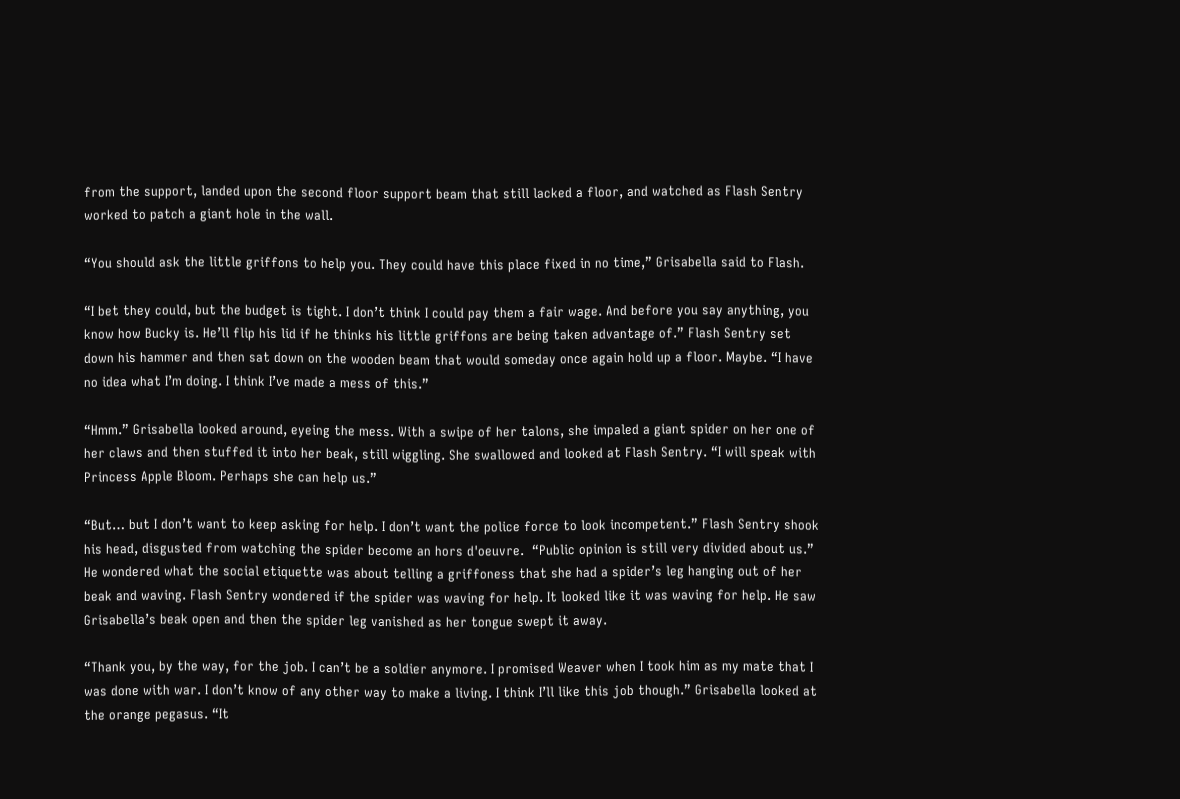from the support, landed upon the second floor support beam that still lacked a floor, and watched as Flash Sentry worked to patch a giant hole in the wall.

“You should ask the little griffons to help you. They could have this place fixed in no time,” Grisabella said to Flash.

“I bet they could, but the budget is tight. I don’t think I could pay them a fair wage. And before you say anything, you know how Bucky is. He’ll flip his lid if he thinks his little griffons are being taken advantage of.” Flash Sentry set down his hammer and then sat down on the wooden beam that would someday once again hold up a floor. Maybe. “I have no idea what I’m doing. I think I’ve made a mess of this.”

“Hmm.” Grisabella looked around, eyeing the mess. With a swipe of her talons, she impaled a giant spider on her one of her claws and then stuffed it into her beak, still wiggling. She swallowed and looked at Flash Sentry. “I will speak with Princess Apple Bloom. Perhaps she can help us.”

“But… but I don’t want to keep asking for help. I don’t want the police force to look incompetent.” Flash Sentry shook his head, disgusted from watching the spider become an hors d'oeuvre.  “Public opinion is still very divided about us.” He wondered what the social etiquette was about telling a griffoness that she had a spider’s leg hanging out of her beak and waving. Flash Sentry wondered if the spider was waving for help. It looked like it was waving for help. He saw Grisabella’s beak open and then the spider leg vanished as her tongue swept it away.

“Thank you, by the way, for the job. I can’t be a soldier anymore. I promised Weaver when I took him as my mate that I was done with war. I don’t know of any other way to make a living. I think I’ll like this job though.” Grisabella looked at the orange pegasus. “It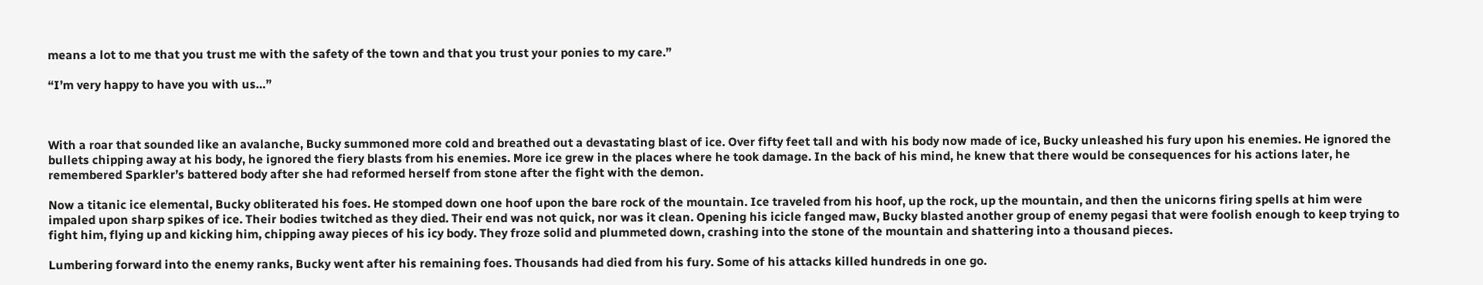means a lot to me that you trust me with the safety of the town and that you trust your ponies to my care.”

“I’m very happy to have you with us…”



With a roar that sounded like an avalanche, Bucky summoned more cold and breathed out a devastating blast of ice. Over fifty feet tall and with his body now made of ice, Bucky unleashed his fury upon his enemies. He ignored the bullets chipping away at his body, he ignored the fiery blasts from his enemies. More ice grew in the places where he took damage. In the back of his mind, he knew that there would be consequences for his actions later, he remembered Sparkler’s battered body after she had reformed herself from stone after the fight with the demon.

Now a titanic ice elemental, Bucky obliterated his foes. He stomped down one hoof upon the bare rock of the mountain. Ice traveled from his hoof, up the rock, up the mountain, and then the unicorns firing spells at him were impaled upon sharp spikes of ice. Their bodies twitched as they died. Their end was not quick, nor was it clean. Opening his icicle fanged maw, Bucky blasted another group of enemy pegasi that were foolish enough to keep trying to fight him, flying up and kicking him, chipping away pieces of his icy body. They froze solid and plummeted down, crashing into the stone of the mountain and shattering into a thousand pieces.

Lumbering forward into the enemy ranks, Bucky went after his remaining foes. Thousands had died from his fury. Some of his attacks killed hundreds in one go.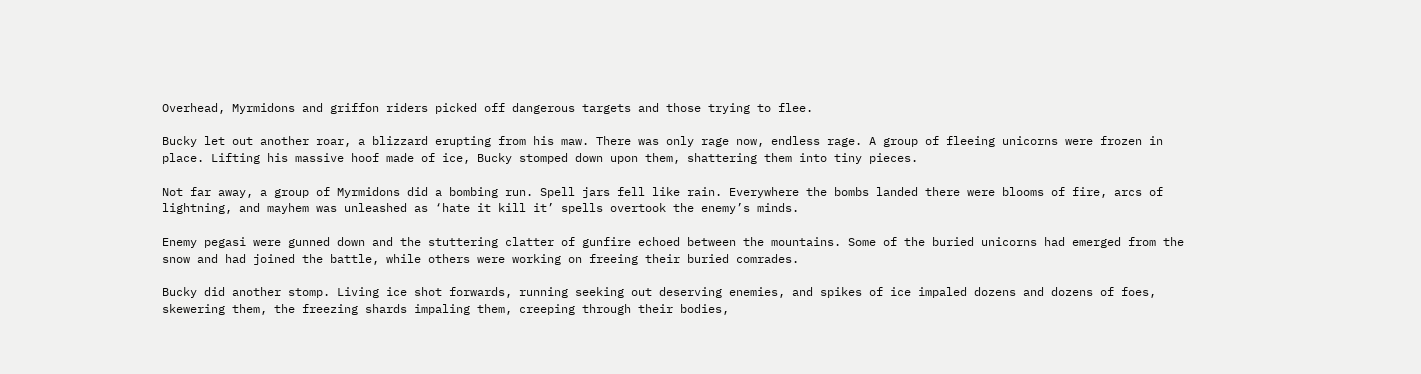Overhead, Myrmidons and griffon riders picked off dangerous targets and those trying to flee.

Bucky let out another roar, a blizzard erupting from his maw. There was only rage now, endless rage. A group of fleeing unicorns were frozen in place. Lifting his massive hoof made of ice, Bucky stomped down upon them, shattering them into tiny pieces.

Not far away, a group of Myrmidons did a bombing run. Spell jars fell like rain. Everywhere the bombs landed there were blooms of fire, arcs of lightning, and mayhem was unleashed as ‘hate it kill it’ spells overtook the enemy’s minds.

Enemy pegasi were gunned down and the stuttering clatter of gunfire echoed between the mountains. Some of the buried unicorns had emerged from the snow and had joined the battle, while others were working on freeing their buried comrades.

Bucky did another stomp. Living ice shot forwards, running seeking out deserving enemies, and spikes of ice impaled dozens and dozens of foes, skewering them, the freezing shards impaling them, creeping through their bodies,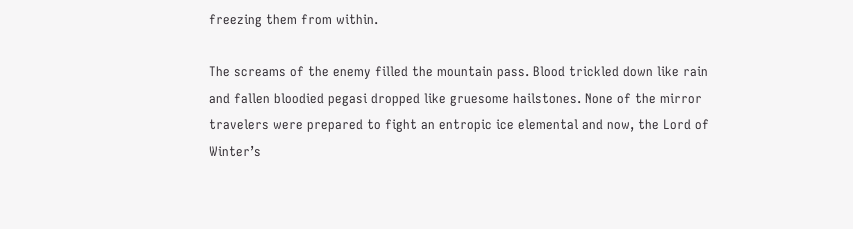freezing them from within.

The screams of the enemy filled the mountain pass. Blood trickled down like rain and fallen bloodied pegasi dropped like gruesome hailstones. None of the mirror travelers were prepared to fight an entropic ice elemental and now, the Lord of Winter’s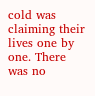cold was claiming their lives one by one. There was no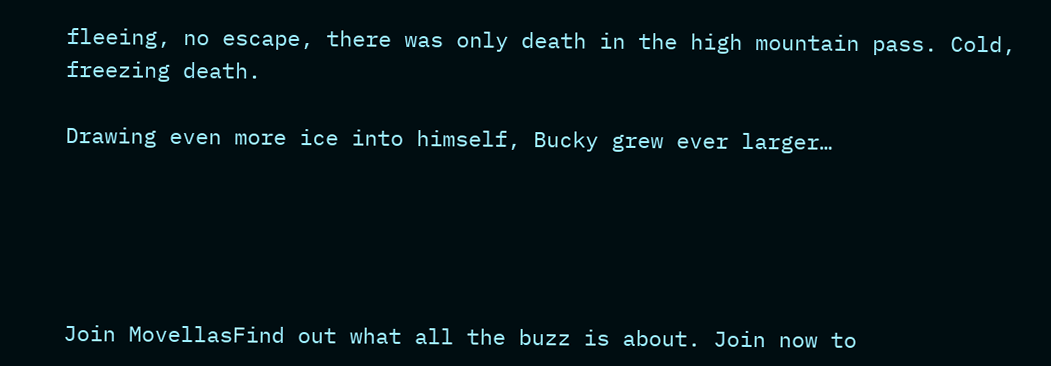fleeing, no escape, there was only death in the high mountain pass. Cold, freezing death.

Drawing even more ice into himself, Bucky grew ever larger…





Join MovellasFind out what all the buzz is about. Join now to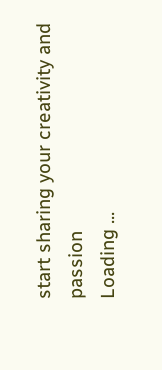start sharing your creativity and passion
Loading ...